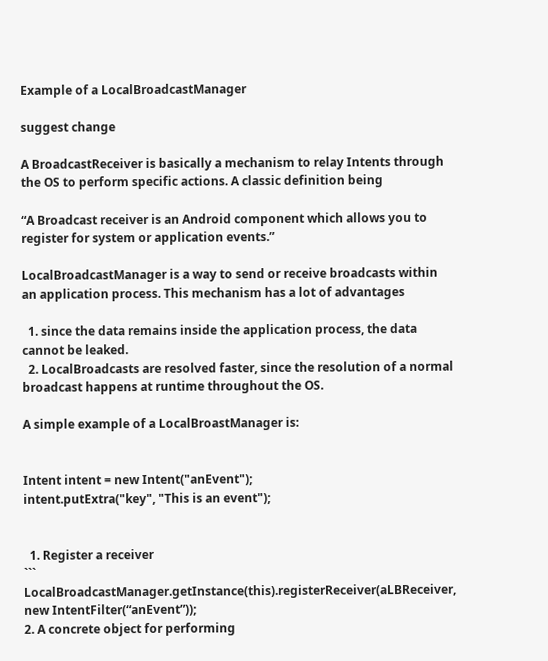Example of a LocalBroadcastManager

suggest change

A BroadcastReceiver is basically a mechanism to relay Intents through the OS to perform specific actions. A classic definition being

“A Broadcast receiver is an Android component which allows you to register for system or application events.”

LocalBroadcastManager is a way to send or receive broadcasts within an application process. This mechanism has a lot of advantages

  1. since the data remains inside the application process, the data cannot be leaked.
  2. LocalBroadcasts are resolved faster, since the resolution of a normal broadcast happens at runtime throughout the OS.

A simple example of a LocalBroastManager is:


Intent intent = new Intent("anEvent");
intent.putExtra("key", "This is an event");


  1. Register a receiver
``` LocalBroadcastManager.getInstance(this).registerReceiver(aLBReceiver, new IntentFilter(“anEvent”));
2. A concrete object for performing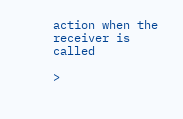action when the receiver is called

>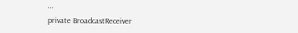```
private BroadcastReceiver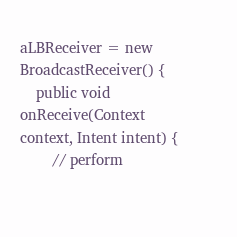aLBReceiver = new BroadcastReceiver() {
    public void onReceive(Context context, Intent intent) {
        // perform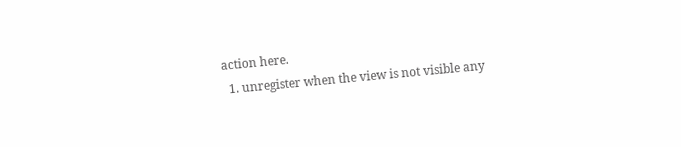action here.
  1. unregister when the view is not visible any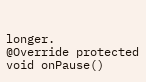longer.
@Override protected void onPause()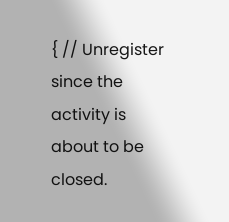{ // Unregister since the activity is about to be closed.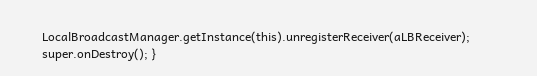LocalBroadcastManager.getInstance(this).unregisterReceiver(aLBReceiver); super.onDestroy(); }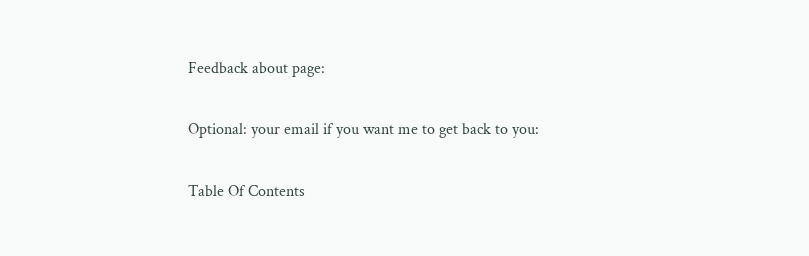Feedback about page:

Optional: your email if you want me to get back to you:

Table Of Contents